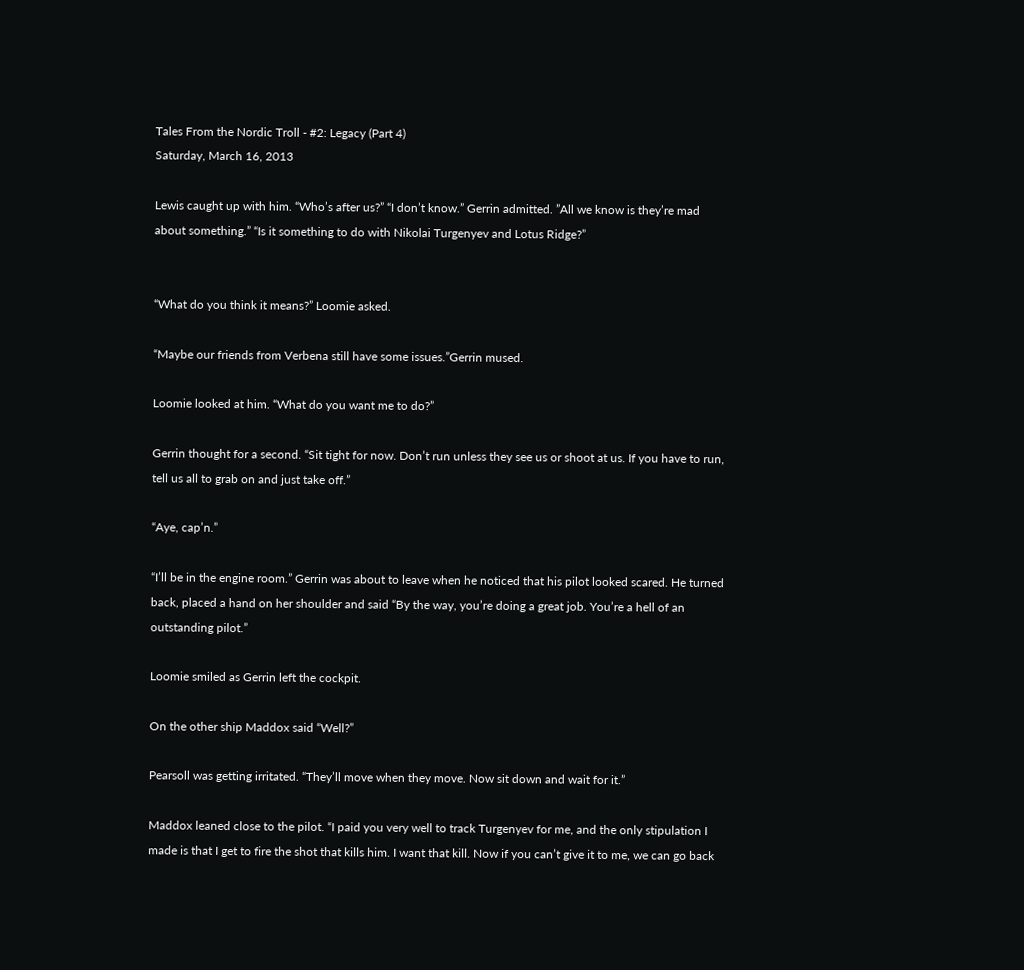Tales From the Nordic Troll - #2: Legacy (Part 4)
Saturday, March 16, 2013

Lewis caught up with him. “Who’s after us?” “I don’t know.” Gerrin admitted. ”All we know is they’re mad about something.” “Is it something to do with Nikolai Turgenyev and Lotus Ridge?”


“What do you think it means?” Loomie asked.

“Maybe our friends from Verbena still have some issues.”Gerrin mused.

Loomie looked at him. “What do you want me to do?”

Gerrin thought for a second. “Sit tight for now. Don’t run unless they see us or shoot at us. If you have to run, tell us all to grab on and just take off.”

“Aye, cap’n.”

“I’ll be in the engine room.” Gerrin was about to leave when he noticed that his pilot looked scared. He turned back, placed a hand on her shoulder and said “By the way, you’re doing a great job. You’re a hell of an outstanding pilot.”

Loomie smiled as Gerrin left the cockpit.

On the other ship Maddox said “Well?”

Pearsoll was getting irritated. “They’ll move when they move. Now sit down and wait for it.”

Maddox leaned close to the pilot. “I paid you very well to track Turgenyev for me, and the only stipulation I made is that I get to fire the shot that kills him. I want that kill. Now if you can’t give it to me, we can go back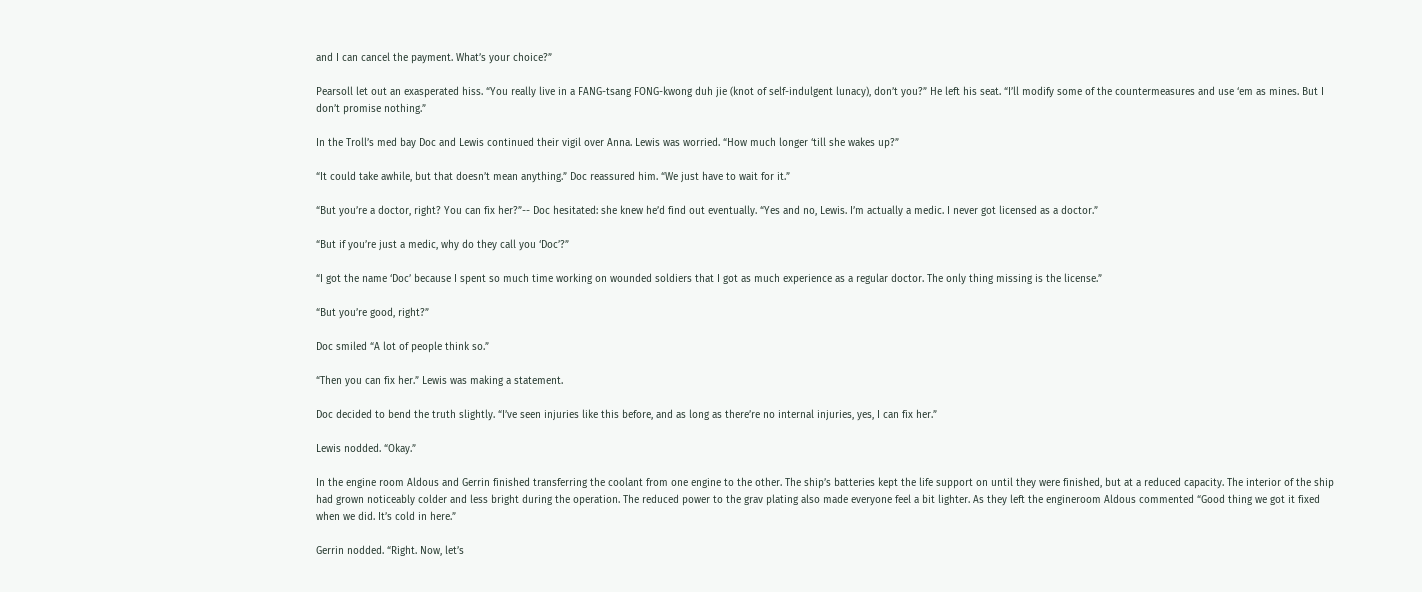and I can cancel the payment. What’s your choice?”

Pearsoll let out an exasperated hiss. “You really live in a FANG-tsang FONG-kwong duh jie (knot of self-indulgent lunacy), don’t you?” He left his seat. “I’ll modify some of the countermeasures and use ‘em as mines. But I don’t promise nothing.”

In the Troll’s med bay Doc and Lewis continued their vigil over Anna. Lewis was worried. “How much longer ‘till she wakes up?”

“It could take awhile, but that doesn’t mean anything.” Doc reassured him. “We just have to wait for it.”

“But you’re a doctor, right? You can fix her?”-- Doc hesitated: she knew he’d find out eventually. “Yes and no, Lewis. I’m actually a medic. I never got licensed as a doctor.”

“But if you’re just a medic, why do they call you ‘Doc’?”

“I got the name ‘Doc’ because I spent so much time working on wounded soldiers that I got as much experience as a regular doctor. The only thing missing is the license.”

“But you’re good, right?”

Doc smiled “A lot of people think so.”

“Then you can fix her.” Lewis was making a statement.

Doc decided to bend the truth slightly. “I’ve seen injuries like this before, and as long as there’re no internal injuries, yes, I can fix her.”

Lewis nodded. “Okay.”

In the engine room Aldous and Gerrin finished transferring the coolant from one engine to the other. The ship’s batteries kept the life support on until they were finished, but at a reduced capacity. The interior of the ship had grown noticeably colder and less bright during the operation. The reduced power to the grav plating also made everyone feel a bit lighter. As they left the engineroom Aldous commented “Good thing we got it fixed when we did. It’s cold in here.”

Gerrin nodded. “Right. Now, let’s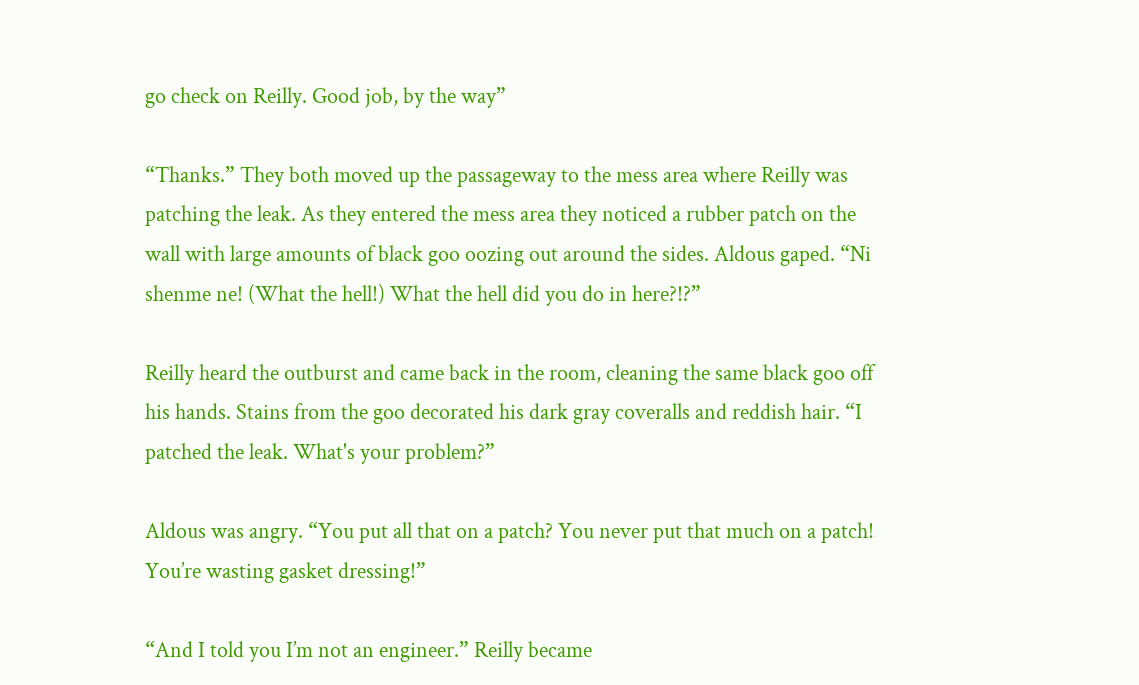go check on Reilly. Good job, by the way”

“Thanks.” They both moved up the passageway to the mess area where Reilly was patching the leak. As they entered the mess area they noticed a rubber patch on the wall with large amounts of black goo oozing out around the sides. Aldous gaped. “Ni shenme ne! (What the hell!) What the hell did you do in here?!?”

Reilly heard the outburst and came back in the room, cleaning the same black goo off his hands. Stains from the goo decorated his dark gray coveralls and reddish hair. “I patched the leak. What's your problem?”

Aldous was angry. “You put all that on a patch? You never put that much on a patch! You’re wasting gasket dressing!”

“And I told you I’m not an engineer.” Reilly became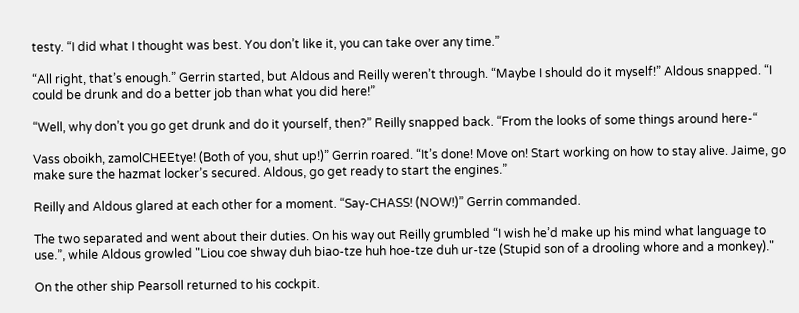testy. “I did what I thought was best. You don’t like it, you can take over any time.”

“All right, that’s enough.” Gerrin started, but Aldous and Reilly weren’t through. “Maybe I should do it myself!” Aldous snapped. “I could be drunk and do a better job than what you did here!”

“Well, why don’t you go get drunk and do it yourself, then?” Reilly snapped back. “From the looks of some things around here-“

Vass oboikh, zamolCHEEtye! (Both of you, shut up!)” Gerrin roared. “It’s done! Move on! Start working on how to stay alive. Jaime, go make sure the hazmat locker’s secured. Aldous, go get ready to start the engines.”

Reilly and Aldous glared at each other for a moment. “Say-CHASS! (NOW!)” Gerrin commanded.

The two separated and went about their duties. On his way out Reilly grumbled “I wish he’d make up his mind what language to use.”, while Aldous growled "Liou coe shway duh biao-tze huh hoe-tze duh ur-tze (Stupid son of a drooling whore and a monkey)."

On the other ship Pearsoll returned to his cockpit.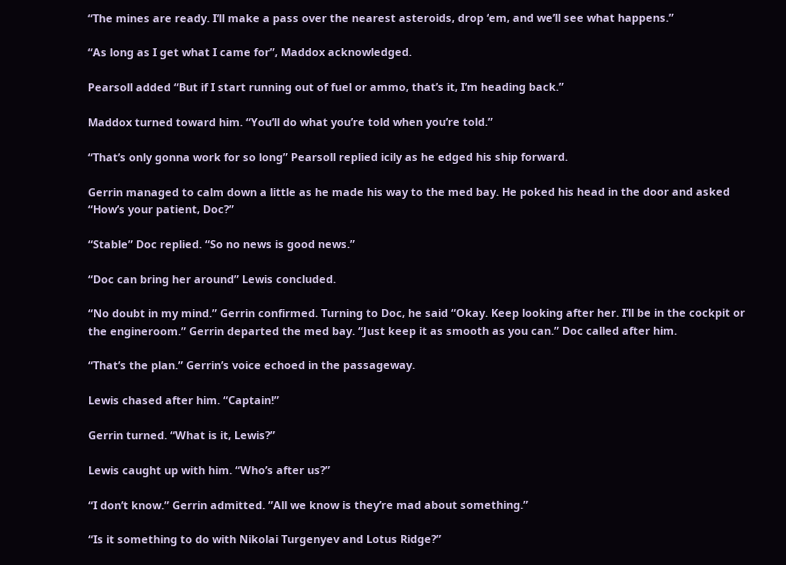“The mines are ready. I’ll make a pass over the nearest asteroids, drop ‘em, and we’ll see what happens.”

“As long as I get what I came for”, Maddox acknowledged.

Pearsoll added “But if I start running out of fuel or ammo, that’s it, I’m heading back.”

Maddox turned toward him. “You’ll do what you’re told when you’re told.”

“That’s only gonna work for so long” Pearsoll replied icily as he edged his ship forward.

Gerrin managed to calm down a little as he made his way to the med bay. He poked his head in the door and asked “How’s your patient, Doc?”

“Stable” Doc replied. “So no news is good news.”

“Doc can bring her around” Lewis concluded.

“No doubt in my mind.” Gerrin confirmed. Turning to Doc, he said “Okay. Keep looking after her. I’ll be in the cockpit or the engineroom.” Gerrin departed the med bay. “Just keep it as smooth as you can.” Doc called after him.

“That’s the plan.” Gerrin’s voice echoed in the passageway.

Lewis chased after him. “Captain!”

Gerrin turned. “What is it, Lewis?”

Lewis caught up with him. “Who’s after us?”

“I don’t know.” Gerrin admitted. ”All we know is they’re mad about something.”

“Is it something to do with Nikolai Turgenyev and Lotus Ridge?”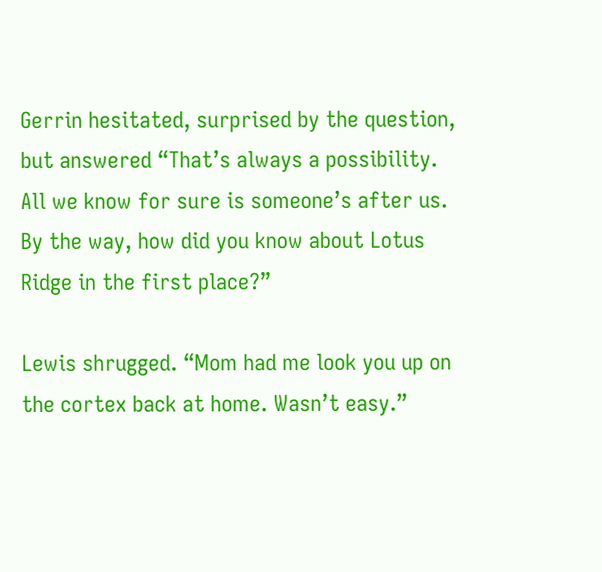Gerrin hesitated, surprised by the question, but answered “That’s always a possibility. All we know for sure is someone’s after us. By the way, how did you know about Lotus Ridge in the first place?”

Lewis shrugged. “Mom had me look you up on the cortex back at home. Wasn’t easy.”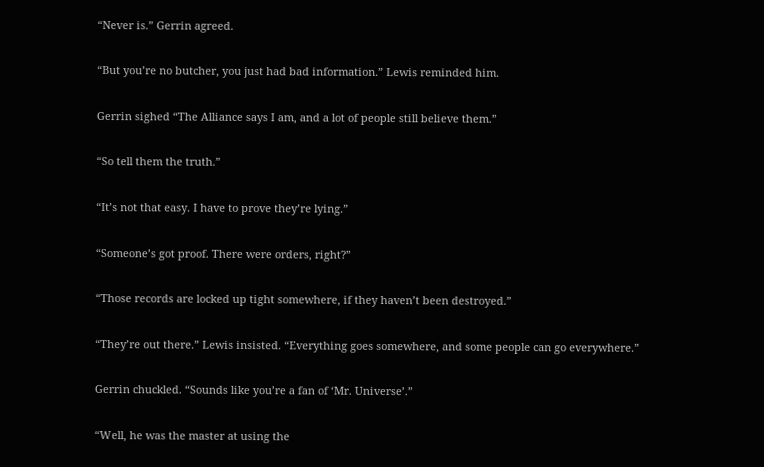“Never is.” Gerrin agreed.

“But you’re no butcher, you just had bad information.” Lewis reminded him.

Gerrin sighed “The Alliance says I am, and a lot of people still believe them.”

“So tell them the truth.”

“It’s not that easy. I have to prove they’re lying.”

“Someone’s got proof. There were orders, right?”

“Those records are locked up tight somewhere, if they haven’t been destroyed.”

“They’re out there.” Lewis insisted. “Everything goes somewhere, and some people can go everywhere.”

Gerrin chuckled. “Sounds like you’re a fan of ‘Mr. Universe’.”

“Well, he was the master at using the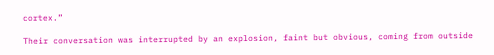cortex.”

Their conversation was interrupted by an explosion, faint but obvious, coming from outside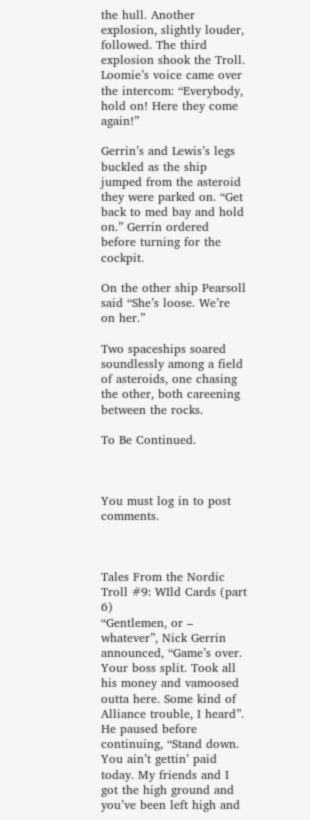the hull. Another explosion, slightly louder, followed. The third explosion shook the Troll. Loomie’s voice came over the intercom: “Everybody, hold on! Here they come again!”

Gerrin’s and Lewis’s legs buckled as the ship jumped from the asteroid they were parked on. “Get back to med bay and hold on.” Gerrin ordered before turning for the cockpit.

On the other ship Pearsoll said “She’s loose. We’re on her.”

Two spaceships soared soundlessly among a field of asteroids, one chasing the other, both careening between the rocks.

To Be Continued.



You must log in to post comments.



Tales From the Nordic Troll #9: WIld Cards (part 6)
“Gentlemen, or – whatever”, Nick Gerrin announced, “Game’s over. Your boss split. Took all his money and vamoosed outta here. Some kind of Alliance trouble, I heard”. He paused before continuing, “Stand down. You ain’t gettin’ paid today. My friends and I got the high ground and you’ve been left high and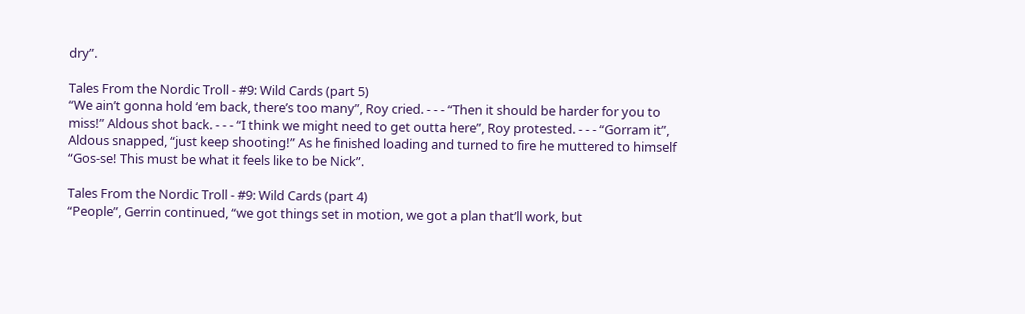dry”.

Tales From the Nordic Troll - #9: Wild Cards (part 5)
“We ain’t gonna hold ‘em back, there’s too many”, Roy cried. - - - “Then it should be harder for you to miss!” Aldous shot back. - - - “I think we might need to get outta here”, Roy protested. - - - “Gorram it”, Aldous snapped, “just keep shooting!” As he finished loading and turned to fire he muttered to himself “Gos-se! This must be what it feels like to be Nick”.

Tales From the Nordic Troll - #9: Wild Cards (part 4)
“People”, Gerrin continued, “we got things set in motion, we got a plan that’ll work, but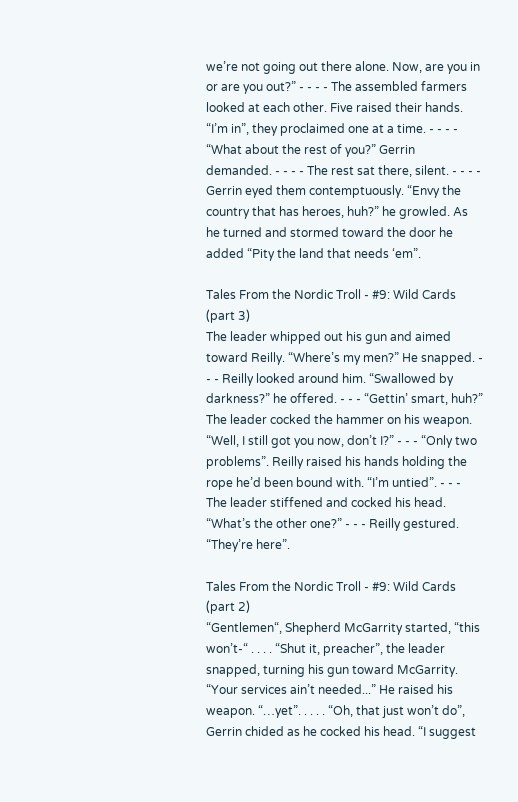we’re not going out there alone. Now, are you in or are you out?” - - - - The assembled farmers looked at each other. Five raised their hands. “I’m in”, they proclaimed one at a time. - - - - “What about the rest of you?” Gerrin demanded. - - - - The rest sat there, silent. - - - - Gerrin eyed them contemptuously. “Envy the country that has heroes, huh?” he growled. As he turned and stormed toward the door he added “Pity the land that needs ‘em”.

Tales From the Nordic Troll - #9: Wild Cards (part 3)
The leader whipped out his gun and aimed toward Reilly. “Where’s my men?” He snapped. - - - Reilly looked around him. “Swallowed by darkness?” he offered. - - - “Gettin’ smart, huh?” The leader cocked the hammer on his weapon. “Well, I still got you now, don’t I?” - - - “Only two problems”. Reilly raised his hands holding the rope he’d been bound with. “I’m untied”. - - - The leader stiffened and cocked his head. “What’s the other one?” - - - Reilly gestured. “They’re here”.

Tales From the Nordic Troll - #9: Wild Cards (part 2)
“Gentlemen“, Shepherd McGarrity started, “this won’t-“ . . . . “Shut it, preacher”, the leader snapped, turning his gun toward McGarrity. “Your services ain’t needed...” He raised his weapon. “…yet”. . . . . “Oh, that just won’t do”, Gerrin chided as he cocked his head. “I suggest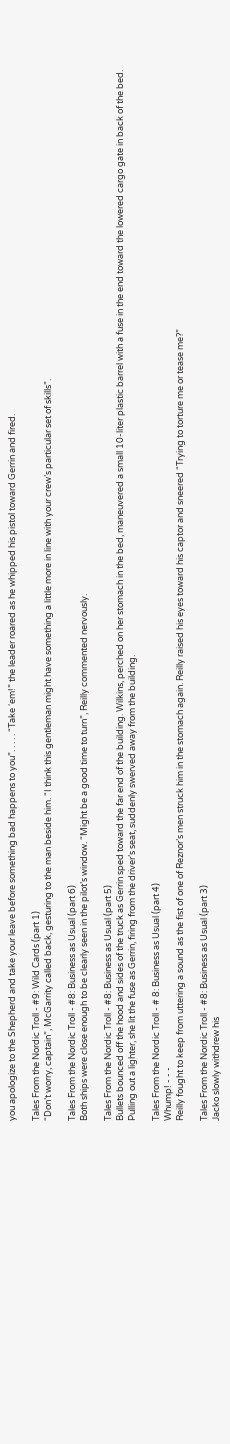you apologize to the Shepherd and take your leave before something bad happens to you”. . . . . “Take ‘em!” the leader roared as he whipped his pistol toward Gerrin and fired.

Tales From the Nordic Troll - #9: Wild Cards (part 1)
“Don’t worry, captain”, McGarrity called back, gesturing to the man beside him. “I think this gentleman might have something a little more in line with your crew’s particular set of skills”.

Tales From the Nordic Troll - #8: Business as Usual (part 6)
Both ships were close enough to be clearly seen in the pilot’s window. “Might be a good time to turn”, Reilly commented nervously.

Tales From the Nordic Troll - #8: Business as Usual (part 5)
Bullets bounced off the hood and sides of the truck as Gerrin sped toward the far end of the building. Wilkins, perched on her stomach in the bed, maneuvered a small 10-liter plastic barrel with a fuse in the end toward the lowered cargo gate in back of the bed. Pulling out a lighter, she lit the fuse as Gerrin, firing from the driver’s seat, suddenly swerved away from the building.

Tales From the Nordic Troll - # 8: Business as Usual (part 4)
Whump! - - -
Reilly fought to keep from uttering a sound as the fist of one of Reznor’s men struck him in the stomach again. Reilly raised his eyes toward his captor and sneered “Trying to torture me or tease me?”

Tales From the Nordic Troll - #8: Business as Usual (part 3)
Jacko slowly withdrew his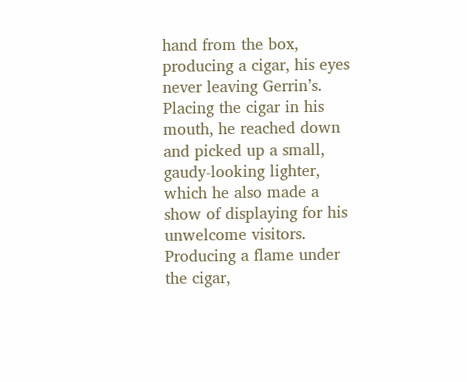hand from the box, producing a cigar, his eyes never leaving Gerrin’s. Placing the cigar in his mouth, he reached down and picked up a small, gaudy-looking lighter, which he also made a show of displaying for his unwelcome visitors. Producing a flame under the cigar,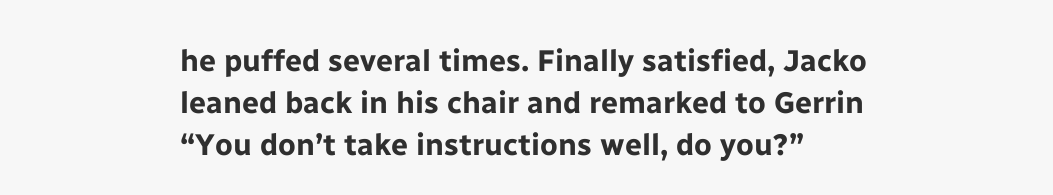he puffed several times. Finally satisfied, Jacko leaned back in his chair and remarked to Gerrin “You don’t take instructions well, do you?”